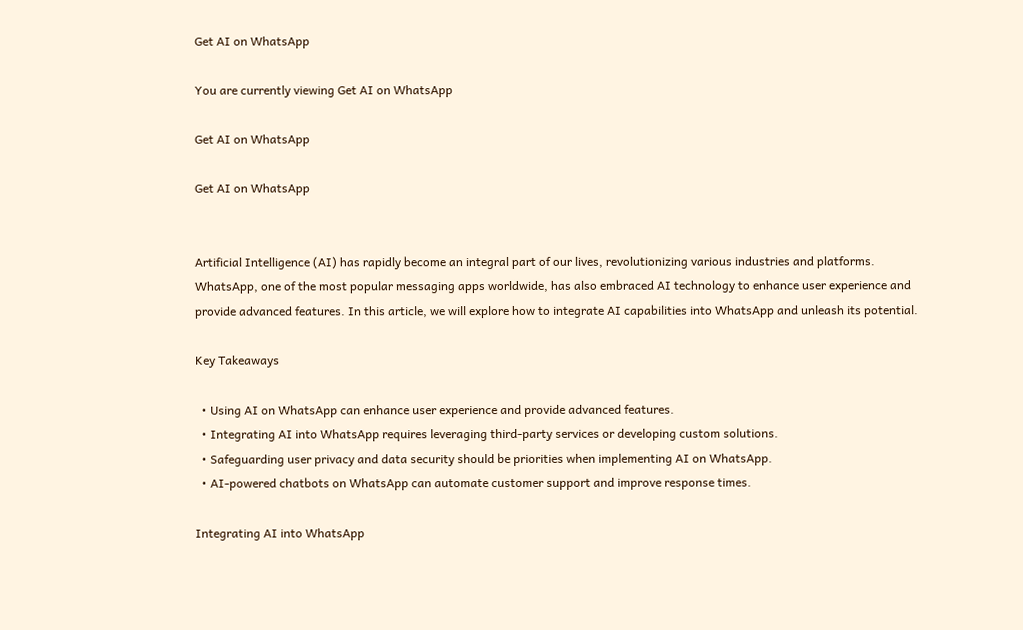Get AI on WhatsApp

You are currently viewing Get AI on WhatsApp

Get AI on WhatsApp

Get AI on WhatsApp


Artificial Intelligence (AI) has rapidly become an integral part of our lives, revolutionizing various industries and platforms. WhatsApp, one of the most popular messaging apps worldwide, has also embraced AI technology to enhance user experience and provide advanced features. In this article, we will explore how to integrate AI capabilities into WhatsApp and unleash its potential.

Key Takeaways

  • Using AI on WhatsApp can enhance user experience and provide advanced features.
  • Integrating AI into WhatsApp requires leveraging third-party services or developing custom solutions.
  • Safeguarding user privacy and data security should be priorities when implementing AI on WhatsApp.
  • AI-powered chatbots on WhatsApp can automate customer support and improve response times.

Integrating AI into WhatsApp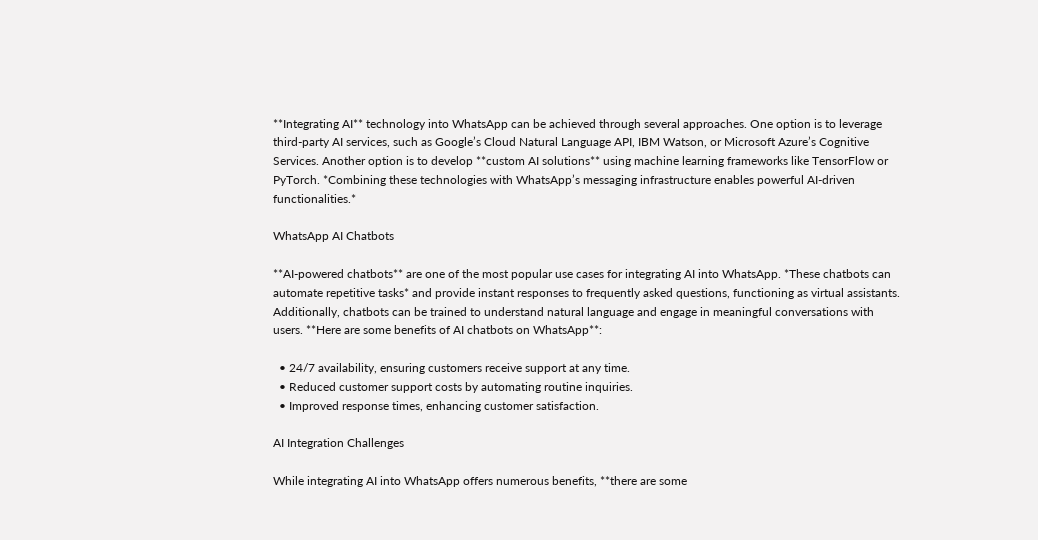**Integrating AI** technology into WhatsApp can be achieved through several approaches. One option is to leverage third-party AI services, such as Google’s Cloud Natural Language API, IBM Watson, or Microsoft Azure’s Cognitive Services. Another option is to develop **custom AI solutions** using machine learning frameworks like TensorFlow or PyTorch. *Combining these technologies with WhatsApp’s messaging infrastructure enables powerful AI-driven functionalities.*

WhatsApp AI Chatbots

**AI-powered chatbots** are one of the most popular use cases for integrating AI into WhatsApp. *These chatbots can automate repetitive tasks* and provide instant responses to frequently asked questions, functioning as virtual assistants. Additionally, chatbots can be trained to understand natural language and engage in meaningful conversations with users. **Here are some benefits of AI chatbots on WhatsApp**:

  • 24/7 availability, ensuring customers receive support at any time.
  • Reduced customer support costs by automating routine inquiries.
  • Improved response times, enhancing customer satisfaction.

AI Integration Challenges

While integrating AI into WhatsApp offers numerous benefits, **there are some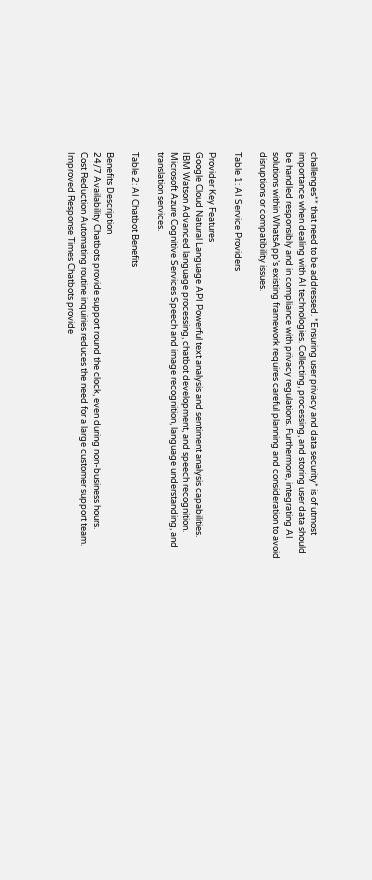challenges** that need to be addressed. *Ensuring user privacy and data security* is of utmost importance when dealing with AI technologies. Collecting, processing, and storing user data should be handled responsibly and in compliance with privacy regulations. Furthermore, integrating AI solutions within WhatsApp’s existing framework requires careful planning and consideration to avoid disruptions or compatibility issues.

Table 1: AI Service Providers

Provider Key Features
Google Cloud Natural Language API Powerful text analysis and sentiment analysis capabilities.
IBM Watson Advanced language processing, chatbot development, and speech recognition.
Microsoft Azure Cognitive Services Speech and image recognition, language understanding, and translation services.

Table 2: AI Chatbot Benefits

Benefits Description
24/7 Availability Chatbots provide support round the clock, even during non-business hours.
Cost Reduction Automating routine inquiries reduces the need for a large customer support team.
Improved Response Times Chatbots provide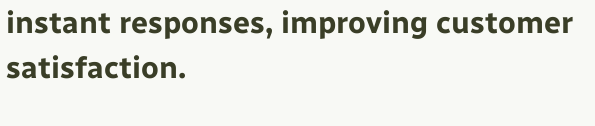instant responses, improving customer satisfaction.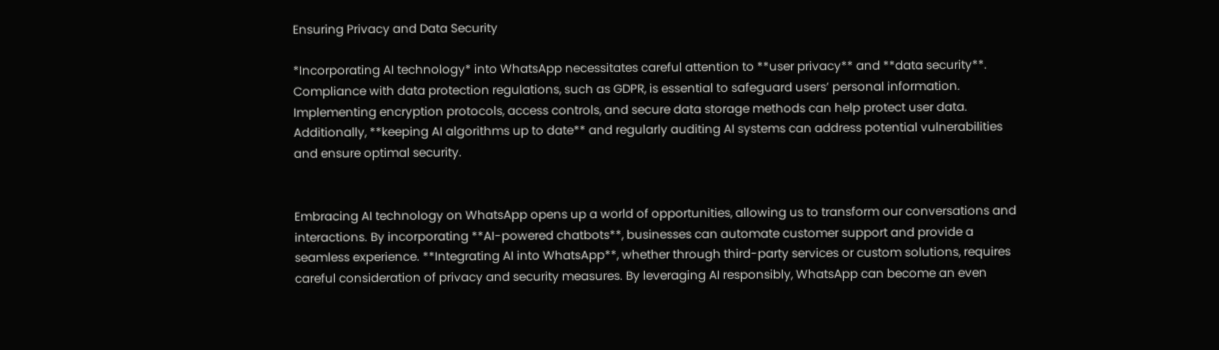Ensuring Privacy and Data Security

*Incorporating AI technology* into WhatsApp necessitates careful attention to **user privacy** and **data security**. Compliance with data protection regulations, such as GDPR, is essential to safeguard users’ personal information. Implementing encryption protocols, access controls, and secure data storage methods can help protect user data. Additionally, **keeping AI algorithms up to date** and regularly auditing AI systems can address potential vulnerabilities and ensure optimal security.


Embracing AI technology on WhatsApp opens up a world of opportunities, allowing us to transform our conversations and interactions. By incorporating **AI-powered chatbots**, businesses can automate customer support and provide a seamless experience. **Integrating AI into WhatsApp**, whether through third-party services or custom solutions, requires careful consideration of privacy and security measures. By leveraging AI responsibly, WhatsApp can become an even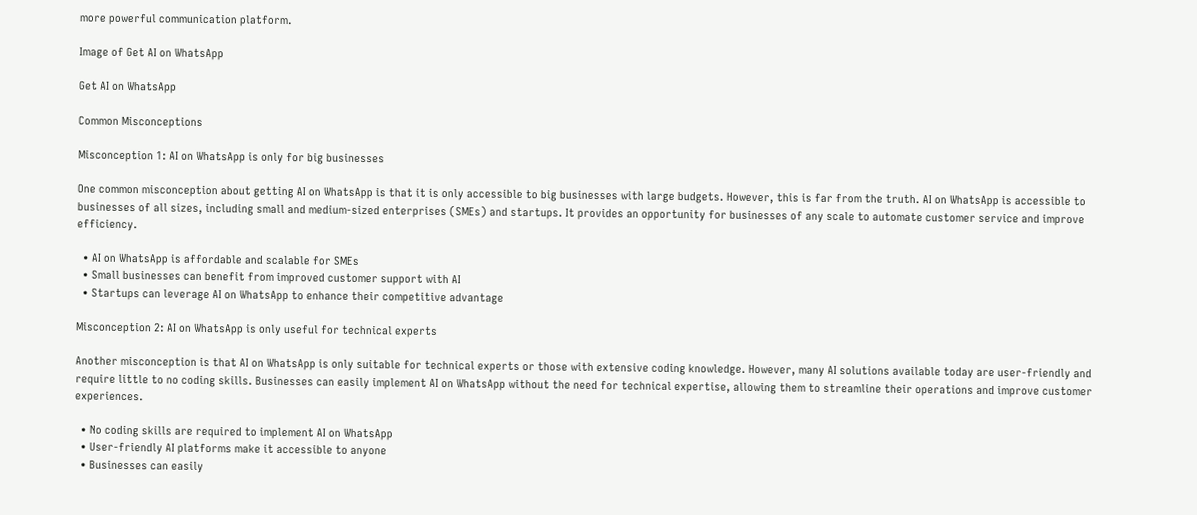more powerful communication platform.

Image of Get AI on WhatsApp

Get AI on WhatsApp

Common Misconceptions

Misconception 1: AI on WhatsApp is only for big businesses

One common misconception about getting AI on WhatsApp is that it is only accessible to big businesses with large budgets. However, this is far from the truth. AI on WhatsApp is accessible to businesses of all sizes, including small and medium-sized enterprises (SMEs) and startups. It provides an opportunity for businesses of any scale to automate customer service and improve efficiency.

  • AI on WhatsApp is affordable and scalable for SMEs
  • Small businesses can benefit from improved customer support with AI
  • Startups can leverage AI on WhatsApp to enhance their competitive advantage

Misconception 2: AI on WhatsApp is only useful for technical experts

Another misconception is that AI on WhatsApp is only suitable for technical experts or those with extensive coding knowledge. However, many AI solutions available today are user-friendly and require little to no coding skills. Businesses can easily implement AI on WhatsApp without the need for technical expertise, allowing them to streamline their operations and improve customer experiences.

  • No coding skills are required to implement AI on WhatsApp
  • User-friendly AI platforms make it accessible to anyone
  • Businesses can easily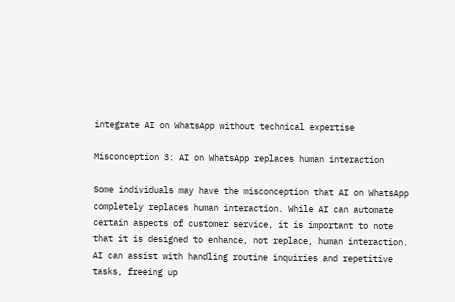integrate AI on WhatsApp without technical expertise

Misconception 3: AI on WhatsApp replaces human interaction

Some individuals may have the misconception that AI on WhatsApp completely replaces human interaction. While AI can automate certain aspects of customer service, it is important to note that it is designed to enhance, not replace, human interaction. AI can assist with handling routine inquiries and repetitive tasks, freeing up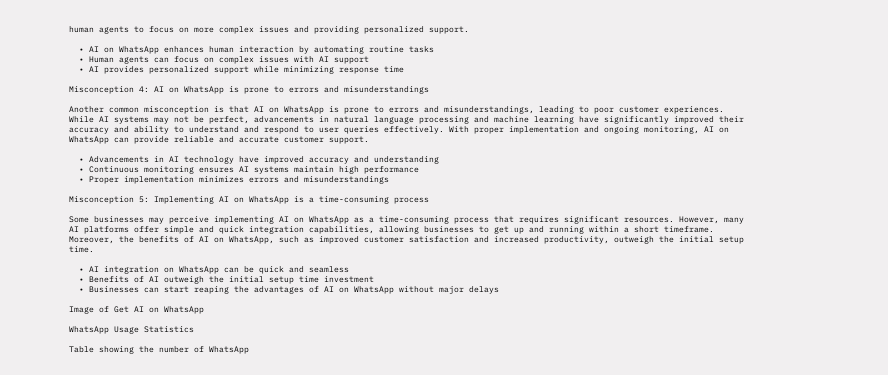human agents to focus on more complex issues and providing personalized support.

  • AI on WhatsApp enhances human interaction by automating routine tasks
  • Human agents can focus on complex issues with AI support
  • AI provides personalized support while minimizing response time

Misconception 4: AI on WhatsApp is prone to errors and misunderstandings

Another common misconception is that AI on WhatsApp is prone to errors and misunderstandings, leading to poor customer experiences. While AI systems may not be perfect, advancements in natural language processing and machine learning have significantly improved their accuracy and ability to understand and respond to user queries effectively. With proper implementation and ongoing monitoring, AI on WhatsApp can provide reliable and accurate customer support.

  • Advancements in AI technology have improved accuracy and understanding
  • Continuous monitoring ensures AI systems maintain high performance
  • Proper implementation minimizes errors and misunderstandings

Misconception 5: Implementing AI on WhatsApp is a time-consuming process

Some businesses may perceive implementing AI on WhatsApp as a time-consuming process that requires significant resources. However, many AI platforms offer simple and quick integration capabilities, allowing businesses to get up and running within a short timeframe. Moreover, the benefits of AI on WhatsApp, such as improved customer satisfaction and increased productivity, outweigh the initial setup time.

  • AI integration on WhatsApp can be quick and seamless
  • Benefits of AI outweigh the initial setup time investment
  • Businesses can start reaping the advantages of AI on WhatsApp without major delays

Image of Get AI on WhatsApp

WhatsApp Usage Statistics

Table showing the number of WhatsApp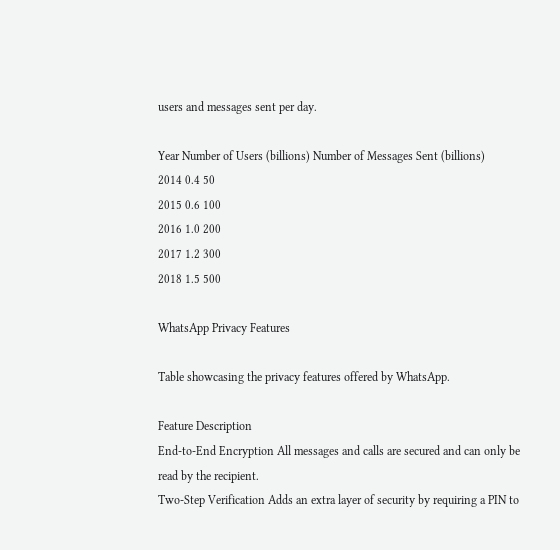users and messages sent per day.

Year Number of Users (billions) Number of Messages Sent (billions)
2014 0.4 50
2015 0.6 100
2016 1.0 200
2017 1.2 300
2018 1.5 500

WhatsApp Privacy Features

Table showcasing the privacy features offered by WhatsApp.

Feature Description
End-to-End Encryption All messages and calls are secured and can only be read by the recipient.
Two-Step Verification Adds an extra layer of security by requiring a PIN to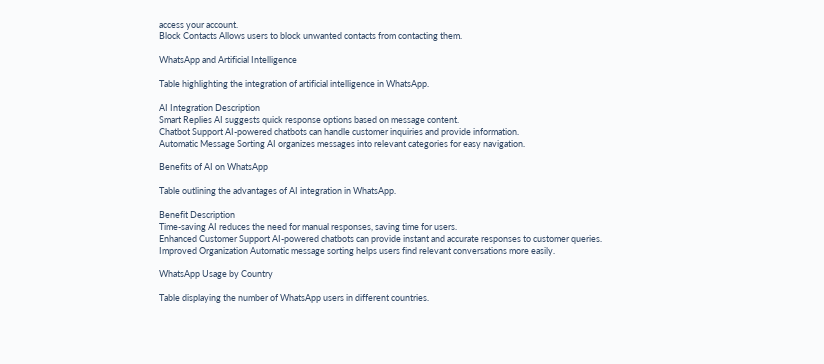access your account.
Block Contacts Allows users to block unwanted contacts from contacting them.

WhatsApp and Artificial Intelligence

Table highlighting the integration of artificial intelligence in WhatsApp.

AI Integration Description
Smart Replies AI suggests quick response options based on message content.
Chatbot Support AI-powered chatbots can handle customer inquiries and provide information.
Automatic Message Sorting AI organizes messages into relevant categories for easy navigation.

Benefits of AI on WhatsApp

Table outlining the advantages of AI integration in WhatsApp.

Benefit Description
Time-saving AI reduces the need for manual responses, saving time for users.
Enhanced Customer Support AI-powered chatbots can provide instant and accurate responses to customer queries.
Improved Organization Automatic message sorting helps users find relevant conversations more easily.

WhatsApp Usage by Country

Table displaying the number of WhatsApp users in different countries.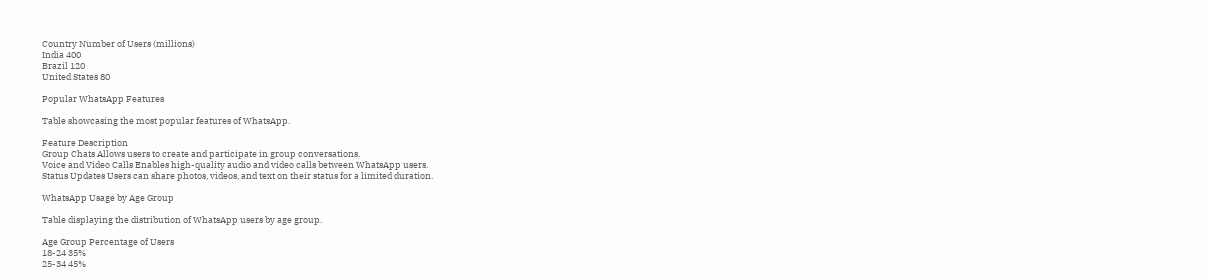Country Number of Users (millions)
India 400
Brazil 120
United States 80

Popular WhatsApp Features

Table showcasing the most popular features of WhatsApp.

Feature Description
Group Chats Allows users to create and participate in group conversations.
Voice and Video Calls Enables high-quality audio and video calls between WhatsApp users.
Status Updates Users can share photos, videos, and text on their status for a limited duration.

WhatsApp Usage by Age Group

Table displaying the distribution of WhatsApp users by age group.

Age Group Percentage of Users
18-24 35%
25-34 45%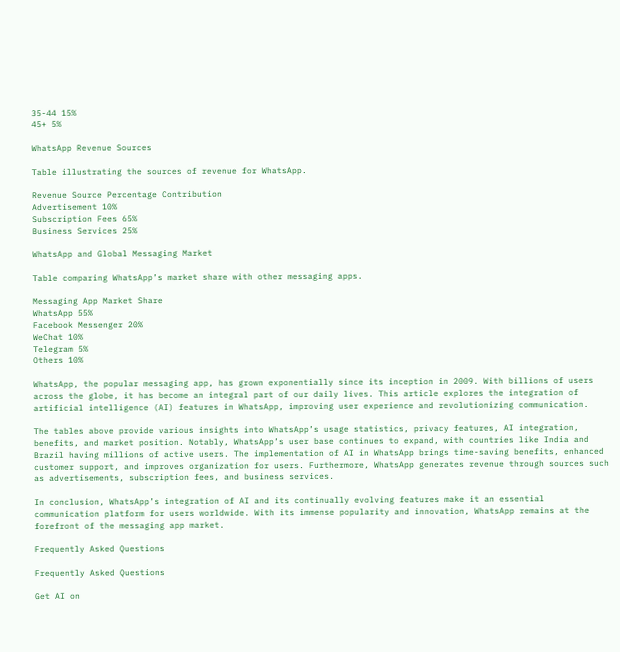35-44 15%
45+ 5%

WhatsApp Revenue Sources

Table illustrating the sources of revenue for WhatsApp.

Revenue Source Percentage Contribution
Advertisement 10%
Subscription Fees 65%
Business Services 25%

WhatsApp and Global Messaging Market

Table comparing WhatsApp’s market share with other messaging apps.

Messaging App Market Share
WhatsApp 55%
Facebook Messenger 20%
WeChat 10%
Telegram 5%
Others 10%

WhatsApp, the popular messaging app, has grown exponentially since its inception in 2009. With billions of users across the globe, it has become an integral part of our daily lives. This article explores the integration of artificial intelligence (AI) features in WhatsApp, improving user experience and revolutionizing communication.

The tables above provide various insights into WhatsApp’s usage statistics, privacy features, AI integration, benefits, and market position. Notably, WhatsApp’s user base continues to expand, with countries like India and Brazil having millions of active users. The implementation of AI in WhatsApp brings time-saving benefits, enhanced customer support, and improves organization for users. Furthermore, WhatsApp generates revenue through sources such as advertisements, subscription fees, and business services.

In conclusion, WhatsApp’s integration of AI and its continually evolving features make it an essential communication platform for users worldwide. With its immense popularity and innovation, WhatsApp remains at the forefront of the messaging app market.

Frequently Asked Questions

Frequently Asked Questions

Get AI on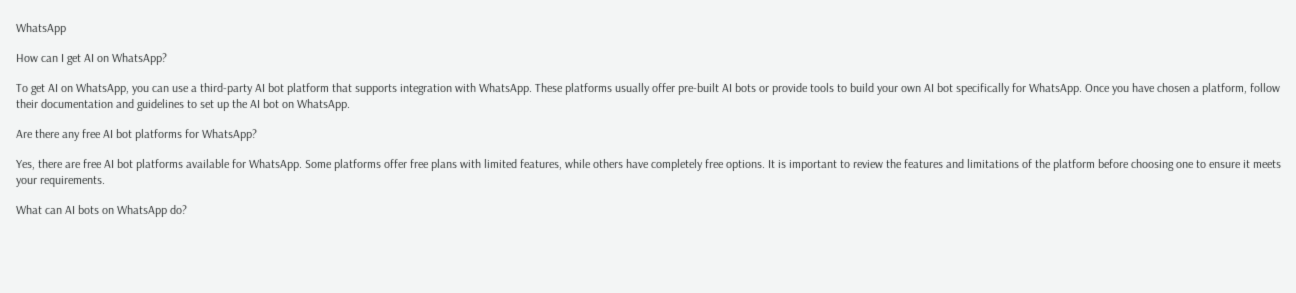WhatsApp

How can I get AI on WhatsApp?

To get AI on WhatsApp, you can use a third-party AI bot platform that supports integration with WhatsApp. These platforms usually offer pre-built AI bots or provide tools to build your own AI bot specifically for WhatsApp. Once you have chosen a platform, follow their documentation and guidelines to set up the AI bot on WhatsApp.

Are there any free AI bot platforms for WhatsApp?

Yes, there are free AI bot platforms available for WhatsApp. Some platforms offer free plans with limited features, while others have completely free options. It is important to review the features and limitations of the platform before choosing one to ensure it meets your requirements.

What can AI bots on WhatsApp do?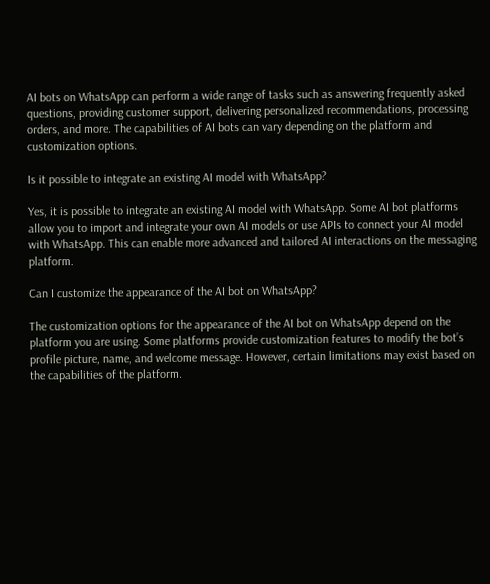AI bots on WhatsApp can perform a wide range of tasks such as answering frequently asked questions, providing customer support, delivering personalized recommendations, processing orders, and more. The capabilities of AI bots can vary depending on the platform and customization options.

Is it possible to integrate an existing AI model with WhatsApp?

Yes, it is possible to integrate an existing AI model with WhatsApp. Some AI bot platforms allow you to import and integrate your own AI models or use APIs to connect your AI model with WhatsApp. This can enable more advanced and tailored AI interactions on the messaging platform.

Can I customize the appearance of the AI bot on WhatsApp?

The customization options for the appearance of the AI bot on WhatsApp depend on the platform you are using. Some platforms provide customization features to modify the bot’s profile picture, name, and welcome message. However, certain limitations may exist based on the capabilities of the platform.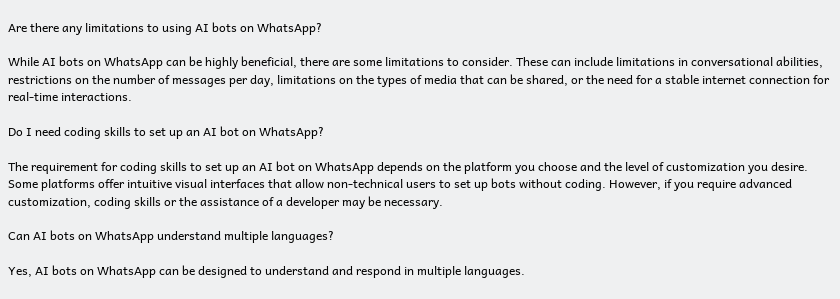Are there any limitations to using AI bots on WhatsApp?

While AI bots on WhatsApp can be highly beneficial, there are some limitations to consider. These can include limitations in conversational abilities, restrictions on the number of messages per day, limitations on the types of media that can be shared, or the need for a stable internet connection for real-time interactions.

Do I need coding skills to set up an AI bot on WhatsApp?

The requirement for coding skills to set up an AI bot on WhatsApp depends on the platform you choose and the level of customization you desire. Some platforms offer intuitive visual interfaces that allow non-technical users to set up bots without coding. However, if you require advanced customization, coding skills or the assistance of a developer may be necessary.

Can AI bots on WhatsApp understand multiple languages?

Yes, AI bots on WhatsApp can be designed to understand and respond in multiple languages.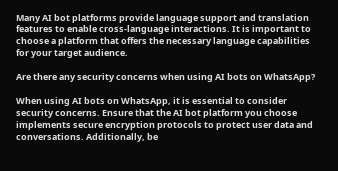Many AI bot platforms provide language support and translation features to enable cross-language interactions. It is important to choose a platform that offers the necessary language capabilities for your target audience.

Are there any security concerns when using AI bots on WhatsApp?

When using AI bots on WhatsApp, it is essential to consider security concerns. Ensure that the AI bot platform you choose implements secure encryption protocols to protect user data and conversations. Additionally, be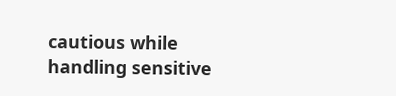cautious while handling sensitive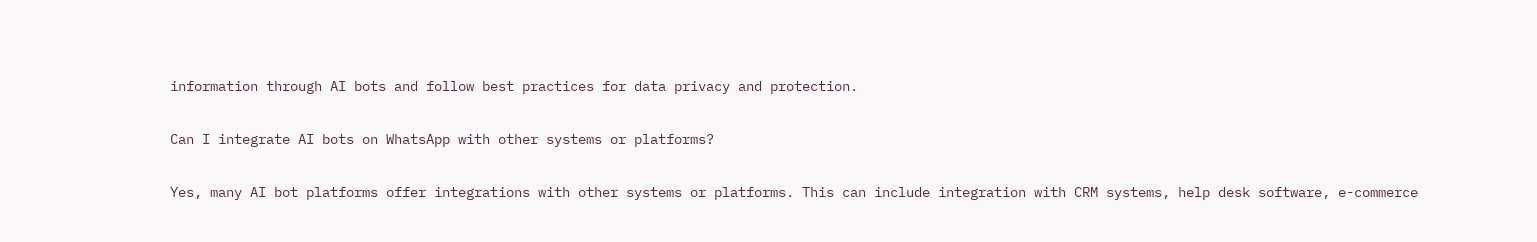information through AI bots and follow best practices for data privacy and protection.

Can I integrate AI bots on WhatsApp with other systems or platforms?

Yes, many AI bot platforms offer integrations with other systems or platforms. This can include integration with CRM systems, help desk software, e-commerce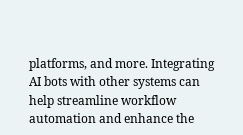platforms, and more. Integrating AI bots with other systems can help streamline workflow automation and enhance the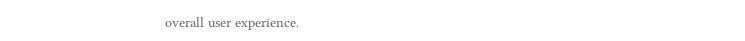overall user experience.